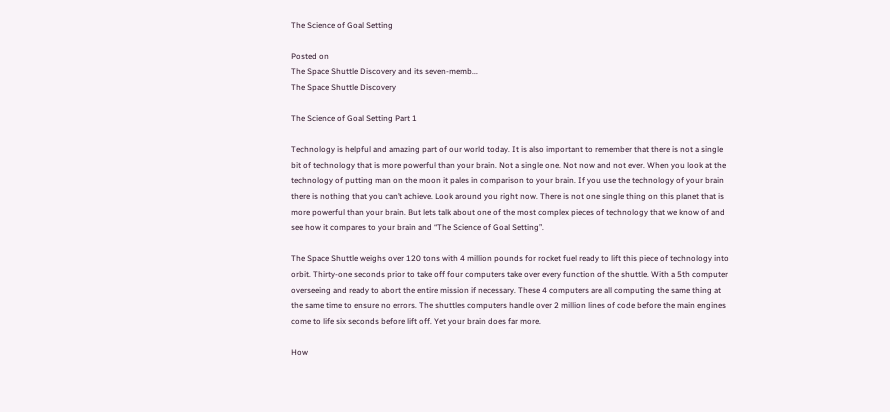The Science of Goal Setting

Posted on
The Space Shuttle Discovery and its seven-memb...
The Space Shuttle Discovery

The Science of Goal Setting Part 1

Technology is helpful and amazing part of our world today. It is also important to remember that there is not a single bit of technology that is more powerful than your brain. Not a single one. Not now and not ever. When you look at the technology of putting man on the moon it pales in comparison to your brain. If you use the technology of your brain there is nothing that you can’t achieve. Look around you right now. There is not one single thing on this planet that is more powerful than your brain. But lets talk about one of the most complex pieces of technology that we know of and see how it compares to your brain and “The Science of Goal Setting”.

The Space Shuttle weighs over 120 tons with 4 million pounds for rocket fuel ready to lift this piece of technology into orbit. Thirty-one seconds prior to take off four computers take over every function of the shuttle. With a 5th computer overseeing and ready to abort the entire mission if necessary. These 4 computers are all computing the same thing at the same time to ensure no errors. The shuttles computers handle over 2 million lines of code before the main engines come to life six seconds before lift off. Yet your brain does far more.

How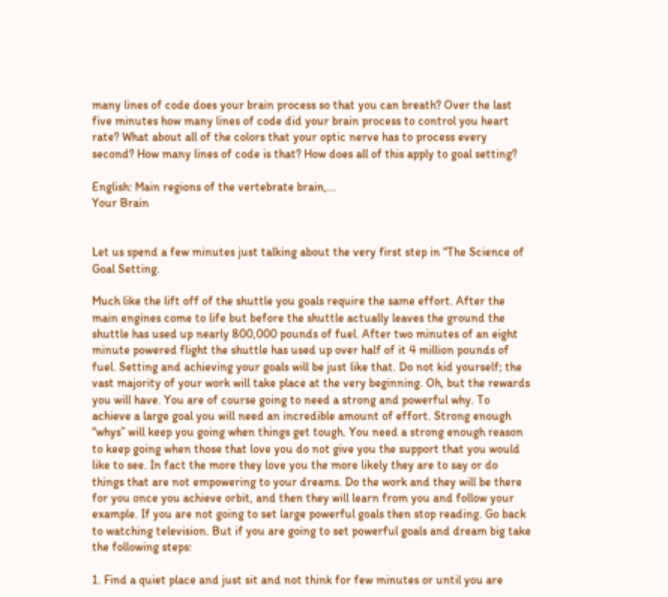many lines of code does your brain process so that you can breath? Over the last five minutes how many lines of code did your brain process to control you heart rate? What about all of the colors that your optic nerve has to process every second? How many lines of code is that? How does all of this apply to goal setting?

English: Main regions of the vertebrate brain,...
Your Brain


Let us spend a few minutes just talking about the very first step in “The Science of Goal Setting.

Much like the lift off of the shuttle you goals require the same effort. After the main engines come to life but before the shuttle actually leaves the ground the shuttle has used up nearly 800,000 pounds of fuel. After two minutes of an eight minute powered flight the shuttle has used up over half of it 4 million pounds of fuel. Setting and achieving your goals will be just like that. Do not kid yourself; the vast majority of your work will take place at the very beginning. Oh, but the rewards you will have. You are of course going to need a strong and powerful why. To achieve a large goal you will need an incredible amount of effort. Strong enough “whys” will keep you going when things get tough. You need a strong enough reason to keep going when those that love you do not give you the support that you would like to see. In fact the more they love you the more likely they are to say or do things that are not empowering to your dreams. Do the work and they will be there for you once you achieve orbit, and then they will learn from you and follow your example. If you are not going to set large powerful goals then stop reading. Go back to watching television. But if you are going to set powerful goals and dream big take the following steps:

1. Find a quiet place and just sit and not think for few minutes or until you are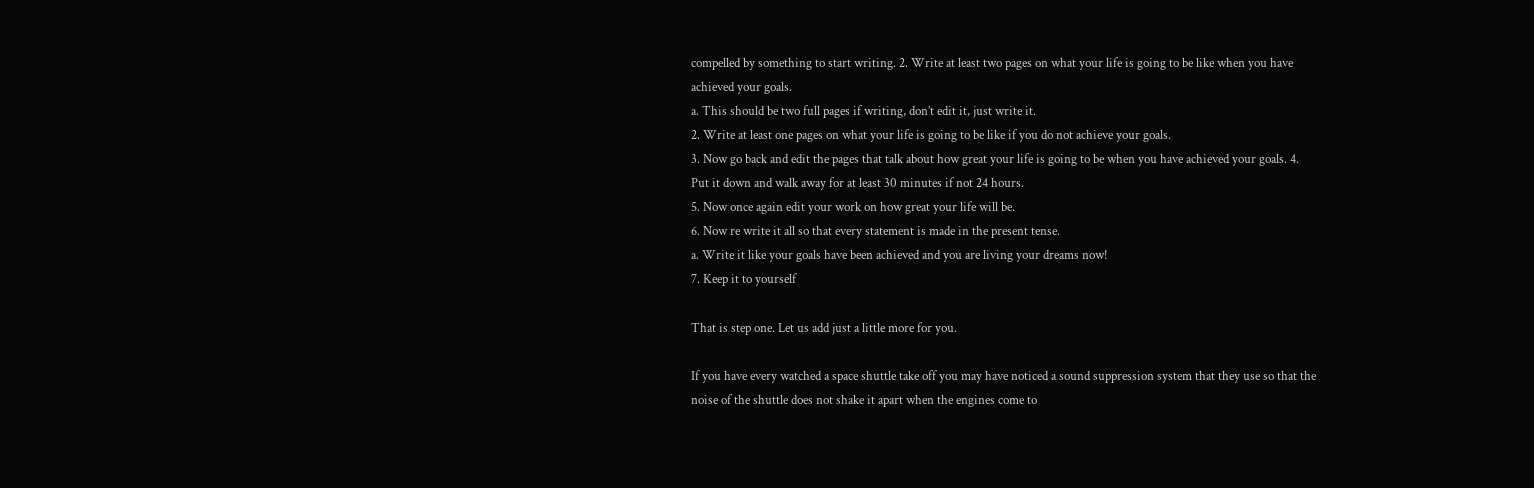compelled by something to start writing. 2. Write at least two pages on what your life is going to be like when you have achieved your goals.
a. This should be two full pages if writing, don’t edit it, just write it.
2. Write at least one pages on what your life is going to be like if you do not achieve your goals.
3. Now go back and edit the pages that talk about how great your life is going to be when you have achieved your goals. 4. Put it down and walk away for at least 30 minutes if not 24 hours.
5. Now once again edit your work on how great your life will be.
6. Now re write it all so that every statement is made in the present tense.
a. Write it like your goals have been achieved and you are living your dreams now!
7. Keep it to yourself

That is step one. Let us add just a little more for you.

If you have every watched a space shuttle take off you may have noticed a sound suppression system that they use so that the noise of the shuttle does not shake it apart when the engines come to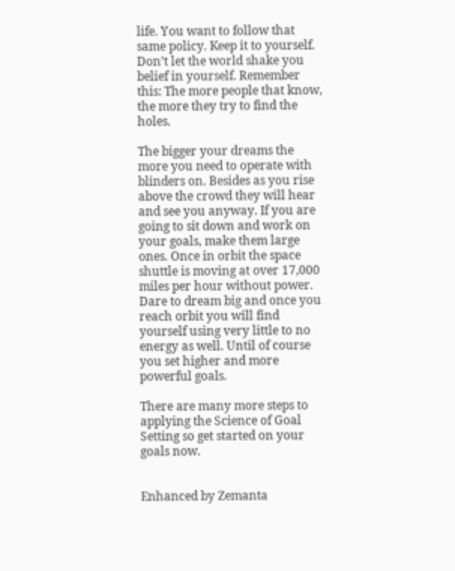life. You want to follow that same policy. Keep it to yourself. Don’t let the world shake you belief in yourself. Remember this: The more people that know, the more they try to find the holes.

The bigger your dreams the more you need to operate with blinders on. Besides as you rise above the crowd they will hear and see you anyway. If you are going to sit down and work on your goals, make them large ones. Once in orbit the space shuttle is moving at over 17,000 miles per hour without power. Dare to dream big and once you reach orbit you will find yourself using very little to no energy as well. Until of course you set higher and more powerful goals.

There are many more steps to applying the Science of Goal Setting so get started on your goals now.


Enhanced by Zemanta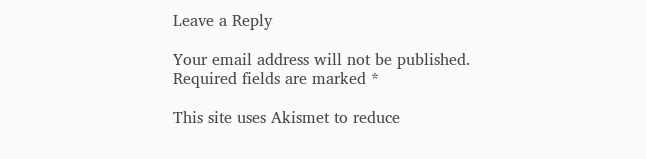Leave a Reply

Your email address will not be published. Required fields are marked *

This site uses Akismet to reduce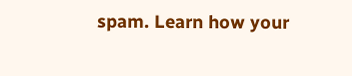spam. Learn how your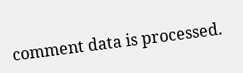comment data is processed.